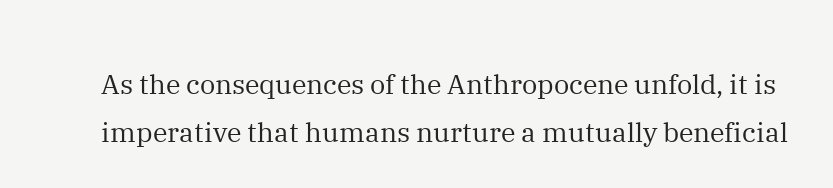As the consequences of the Anthropocene unfold, it is imperative that humans nurture a mutually beneficial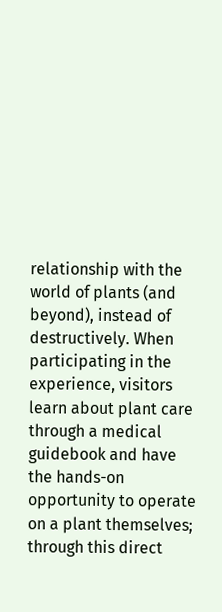relationship with the world of plants (and beyond), instead of destructively. When participating in the experience, visitors learn about plant care through a medical guidebook and have the hands-on opportunity to operate on a plant themselves; through this direct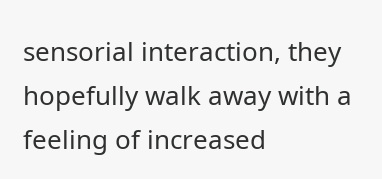sensorial interaction, they hopefully walk away with a feeling of increased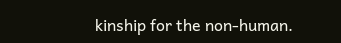kinship for the non-human.